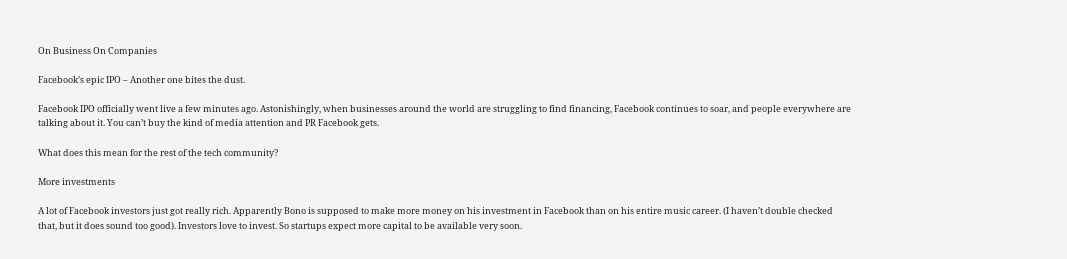On Business On Companies

Facebook’s epic IPO – Another one bites the dust.

Facebook IPO officially went live a few minutes ago. Astonishingly, when businesses around the world are struggling to find financing, Facebook continues to soar, and people everywhere are talking about it. You can’t buy the kind of media attention and PR Facebook gets.

What does this mean for the rest of the tech community?

More investments

A lot of Facebook investors just got really rich. Apparently Bono is supposed to make more money on his investment in Facebook than on his entire music career. (I haven’t double checked that, but it does sound too good). Investors love to invest. So startups expect more capital to be available very soon.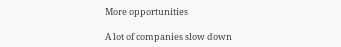More opportunities

A lot of companies slow down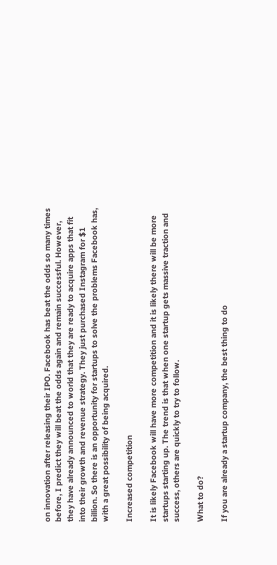on innovation after releasing their IPO. Facebook has beat the odds so many times before, I predict they will beat the odds again and remain successful. However, they have already announced to world that they are ready to acquire apps that fit into their growth and revenue strategy. They just purchased Instagram for $1 billion. So there is an opportunity for startups to solve the problems Facebook has, with a great possibility of being acquired.

Increased competition

It is likely Facebook will have more competition and it is likely there will be more startups starting up. The trend is that when one startup gets massive traction and success, others are quickly to try to follow.

What to do?

If you are already a startup company, the best thing to do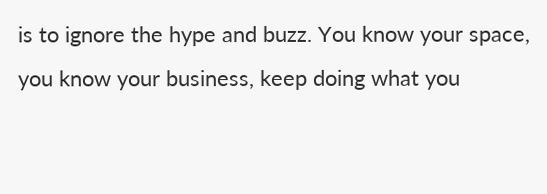is to ignore the hype and buzz. You know your space, you know your business, keep doing what you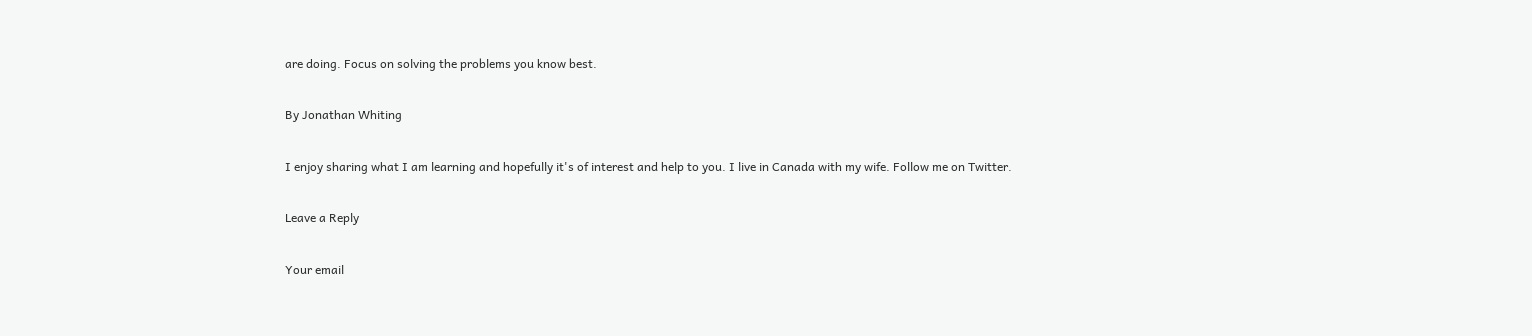are doing. Focus on solving the problems you know best.

By Jonathan Whiting

I enjoy sharing what I am learning and hopefully it's of interest and help to you. I live in Canada with my wife. Follow me on Twitter.

Leave a Reply

Your email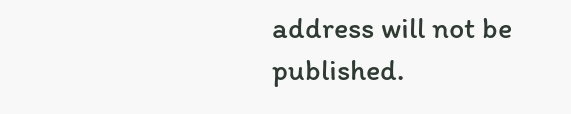address will not be published.